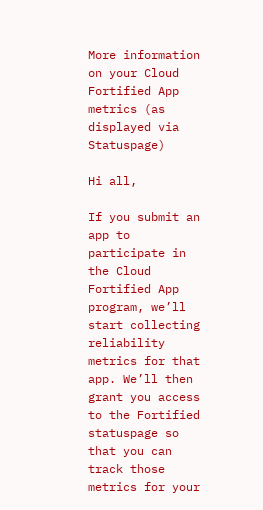More information on your Cloud Fortified App metrics (as displayed via Statuspage)

Hi all,

If you submit an app to participate in the Cloud Fortified App program, we’ll start collecting reliability metrics for that app. We’ll then grant you access to the Fortified statuspage so that you can track those metrics for your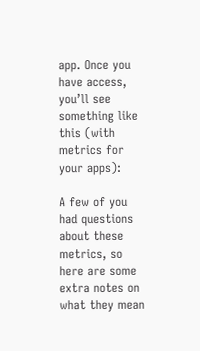app. Once you have access, you’ll see something like this (with metrics for your apps):

A few of you had questions about these metrics, so here are some extra notes on what they mean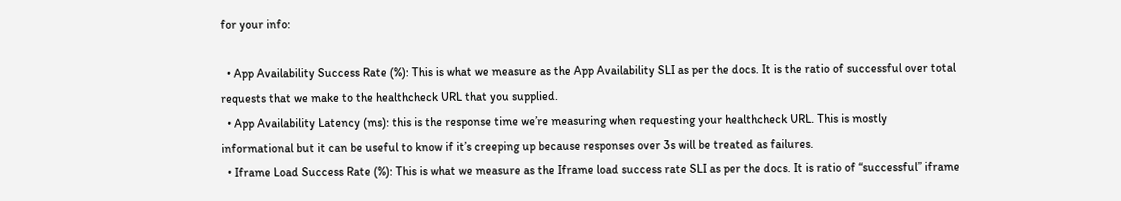for your info:

  • App Availability Success Rate (%): This is what we measure as the App Availability SLI as per the docs. It is the ratio of successful over total requests that we make to the healthcheck URL that you supplied.
  • App Availability Latency (ms): this is the response time we’re measuring when requesting your healthcheck URL. This is mostly informational but it can be useful to know if it’s creeping up because responses over 3s will be treated as failures.
  • Iframe Load Success Rate (%): This is what we measure as the Iframe load success rate SLI as per the docs. It is ratio of “successful” iframe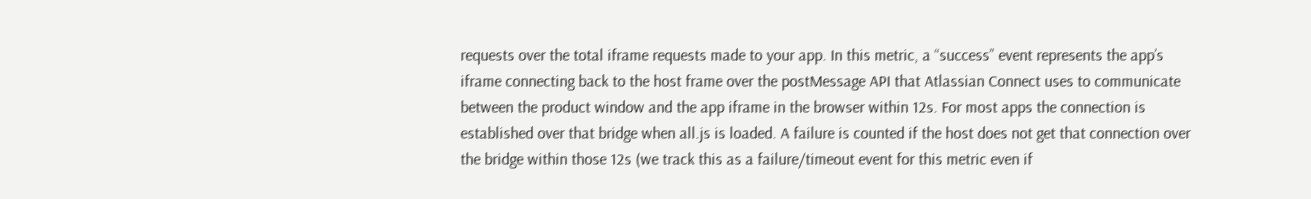requests over the total iframe requests made to your app. In this metric, a “success” event represents the app’s iframe connecting back to the host frame over the postMessage API that Atlassian Connect uses to communicate between the product window and the app iframe in the browser within 12s. For most apps the connection is established over that bridge when all.js is loaded. A failure is counted if the host does not get that connection over the bridge within those 12s (we track this as a failure/timeout event for this metric even if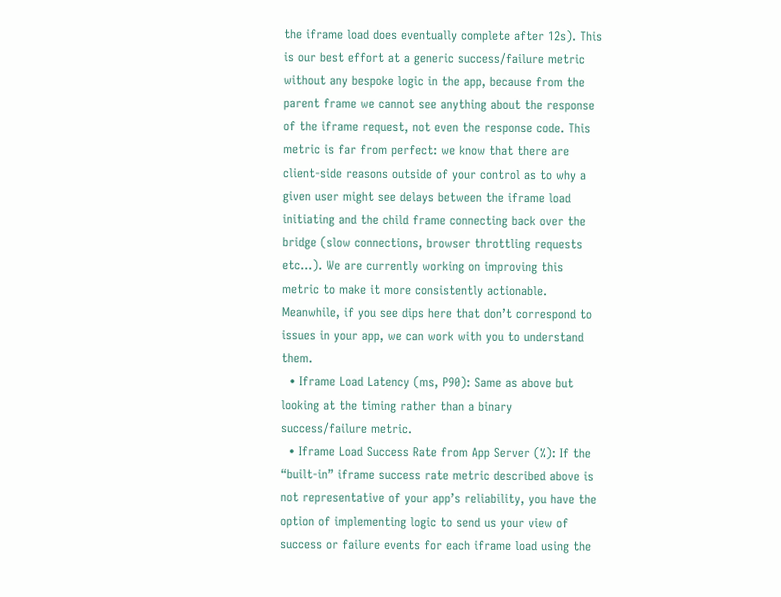the iframe load does eventually complete after 12s). This is our best effort at a generic success/failure metric without any bespoke logic in the app, because from the parent frame we cannot see anything about the response of the iframe request, not even the response code. This metric is far from perfect: we know that there are client-side reasons outside of your control as to why a given user might see delays between the iframe load initiating and the child frame connecting back over the bridge (slow connections, browser throttling requests etc…). We are currently working on improving this metric to make it more consistently actionable. Meanwhile, if you see dips here that don’t correspond to issues in your app, we can work with you to understand them.
  • Iframe Load Latency (ms, P90): Same as above but looking at the timing rather than a binary success/failure metric.
  • Iframe Load Success Rate from App Server (%): If the “built-in” iframe success rate metric described above is not representative of your app’s reliability, you have the option of implementing logic to send us your view of success or failure events for each iframe load using the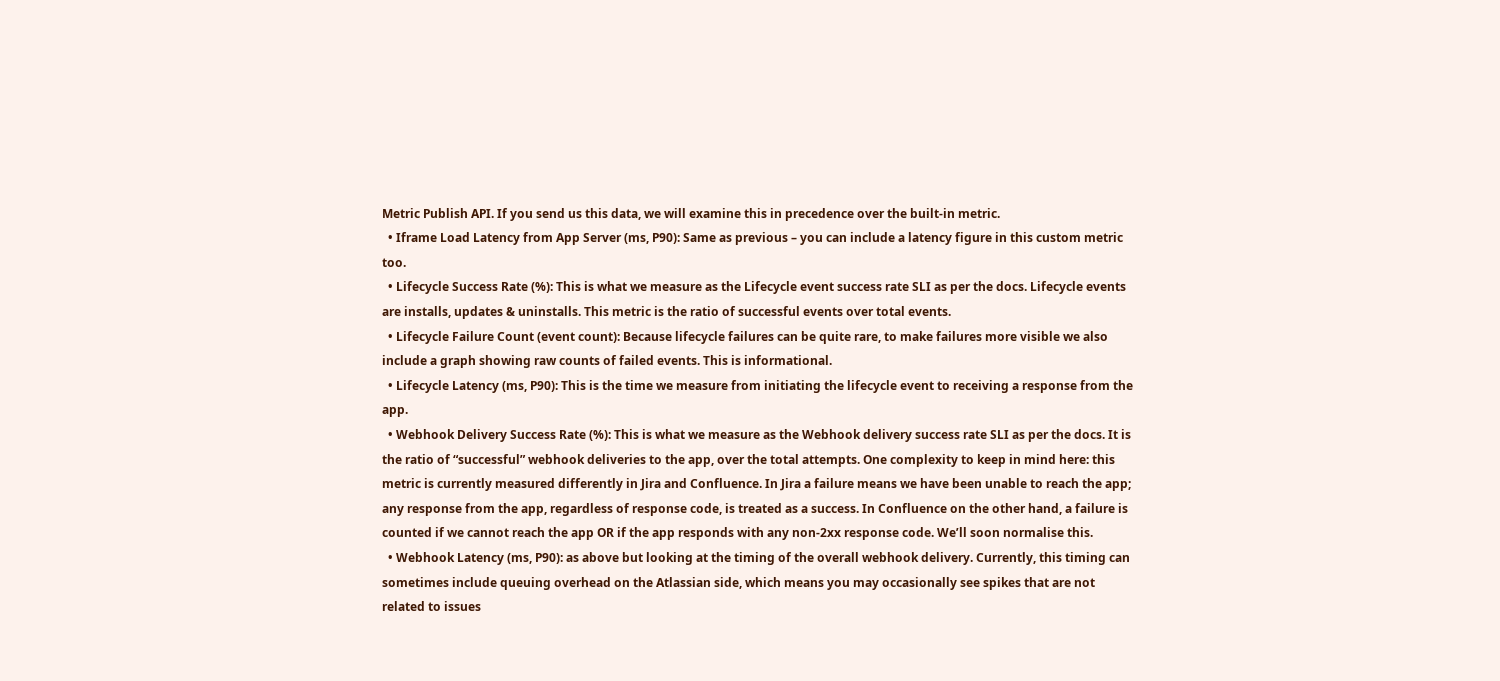Metric Publish API. If you send us this data, we will examine this in precedence over the built-in metric.
  • Iframe Load Latency from App Server (ms, P90): Same as previous – you can include a latency figure in this custom metric too.
  • Lifecycle Success Rate (%): This is what we measure as the Lifecycle event success rate SLI as per the docs. Lifecycle events are installs, updates & uninstalls. This metric is the ratio of successful events over total events.
  • Lifecycle Failure Count (event count): Because lifecycle failures can be quite rare, to make failures more visible we also include a graph showing raw counts of failed events. This is informational.
  • Lifecycle Latency (ms, P90): This is the time we measure from initiating the lifecycle event to receiving a response from the app.
  • Webhook Delivery Success Rate (%): This is what we measure as the Webhook delivery success rate SLI as per the docs. It is the ratio of “successful” webhook deliveries to the app, over the total attempts. One complexity to keep in mind here: this metric is currently measured differently in Jira and Confluence. In Jira a failure means we have been unable to reach the app; any response from the app, regardless of response code, is treated as a success. In Confluence on the other hand, a failure is counted if we cannot reach the app OR if the app responds with any non-2xx response code. We’ll soon normalise this.
  • Webhook Latency (ms, P90): as above but looking at the timing of the overall webhook delivery. Currently, this timing can sometimes include queuing overhead on the Atlassian side, which means you may occasionally see spikes that are not related to issues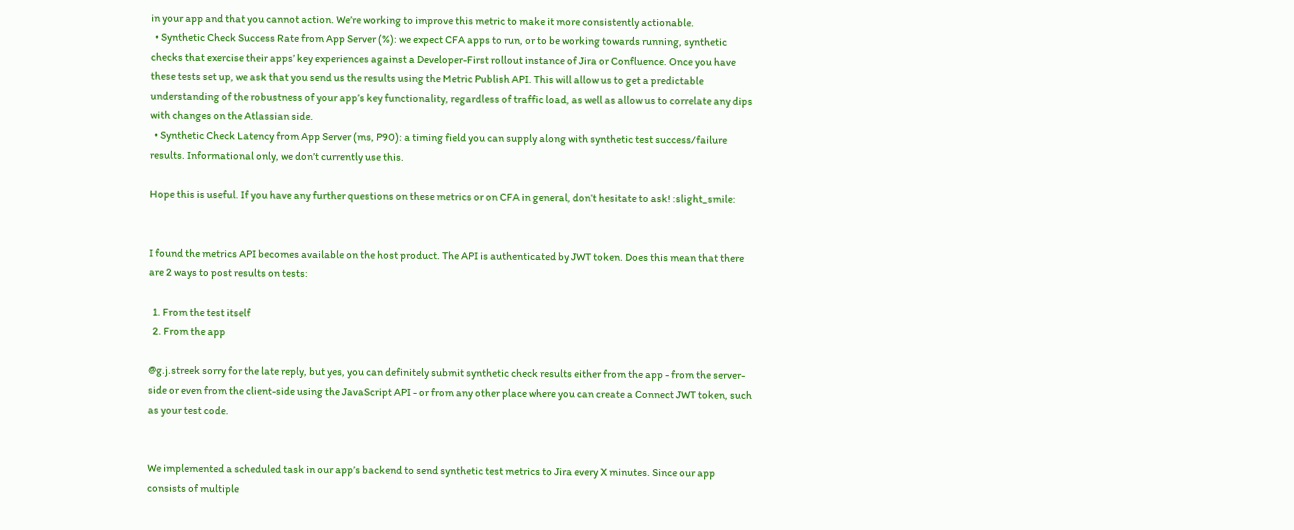in your app and that you cannot action. We’re working to improve this metric to make it more consistently actionable.
  • Synthetic Check Success Rate from App Server (%): we expect CFA apps to run, or to be working towards running, synthetic checks that exercise their apps’ key experiences against a Developer-First rollout instance of Jira or Confluence. Once you have these tests set up, we ask that you send us the results using the Metric Publish API. This will allow us to get a predictable understanding of the robustness of your app’s key functionality, regardless of traffic load, as well as allow us to correlate any dips with changes on the Atlassian side.
  • Synthetic Check Latency from App Server (ms, P90): a timing field you can supply along with synthetic test success/failure results. Informational only, we don’t currently use this.

Hope this is useful. If you have any further questions on these metrics or on CFA in general, don’t hesitate to ask! :slight_smile:


I found the metrics API becomes available on the host product. The API is authenticated by JWT token. Does this mean that there are 2 ways to post results on tests:

  1. From the test itself
  2. From the app

@g.j.streek sorry for the late reply, but yes, you can definitely submit synthetic check results either from the app - from the server-side or even from the client-side using the JavaScript API - or from any other place where you can create a Connect JWT token, such as your test code.


We implemented a scheduled task in our app’s backend to send synthetic test metrics to Jira every X minutes. Since our app consists of multiple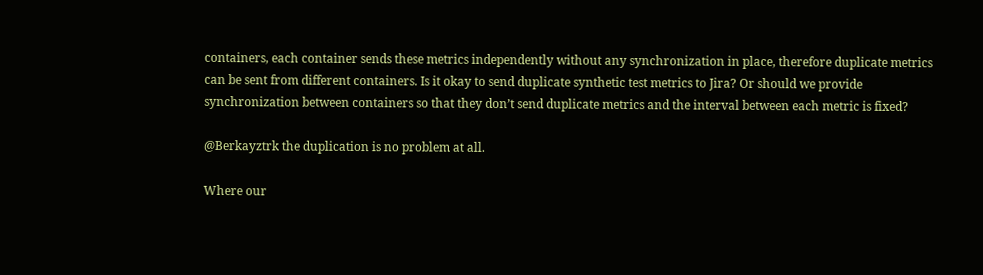containers, each container sends these metrics independently without any synchronization in place, therefore duplicate metrics can be sent from different containers. Is it okay to send duplicate synthetic test metrics to Jira? Or should we provide synchronization between containers so that they don’t send duplicate metrics and the interval between each metric is fixed?

@Berkayztrk the duplication is no problem at all.

Where our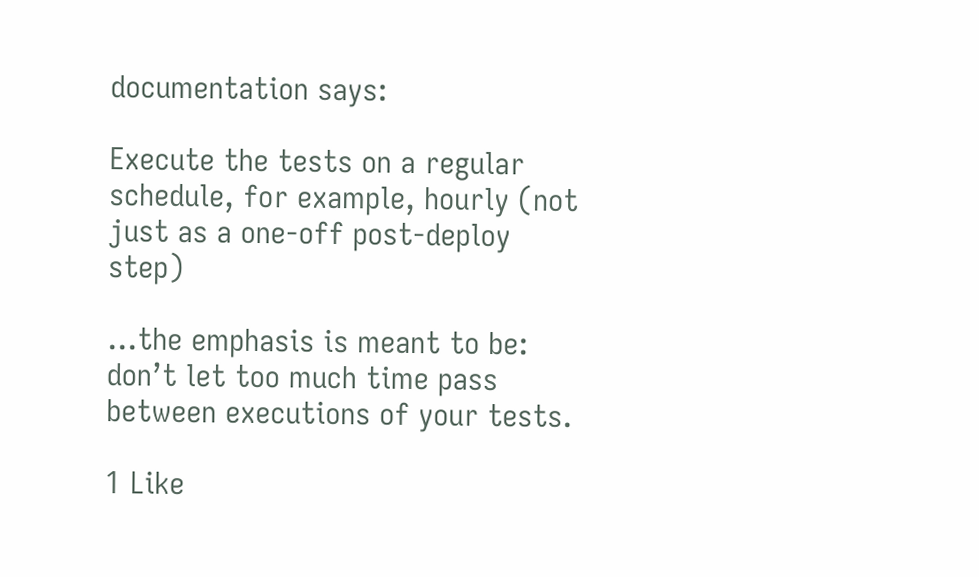documentation says:

Execute the tests on a regular schedule, for example, hourly (not just as a one-off post-deploy step)

…the emphasis is meant to be: don’t let too much time pass between executions of your tests.

1 Like